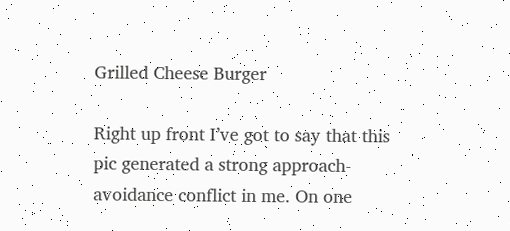Grilled Cheese Burger

Right up front I’ve got to say that this pic generated a strong approach-avoidance conflict in me. On one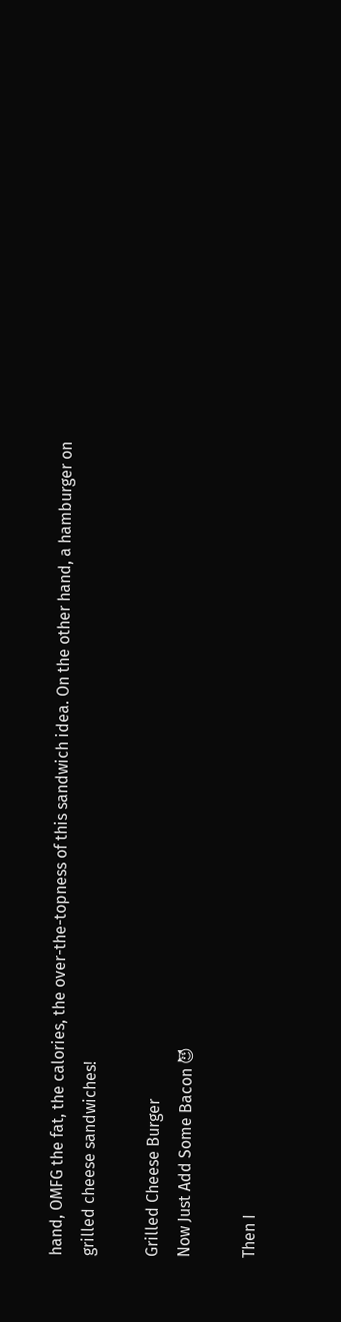hand, OMFG the fat, the calories, the over-the-topness of this sandwich idea. On the other hand, a hamburger on grilled cheese sandwiches!

Grilled Cheese Burger
Now Just Add Some Bacon 😈

Then I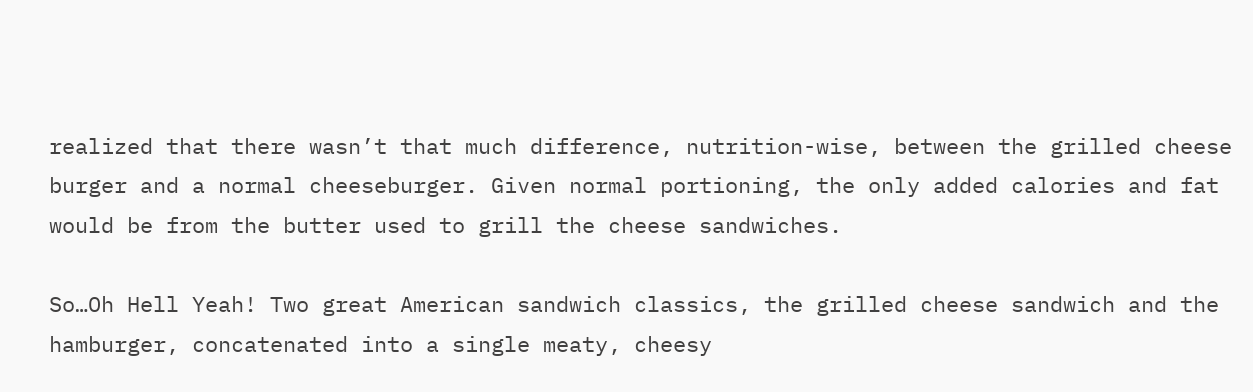realized that there wasn’t that much difference, nutrition-wise, between the grilled cheese burger and a normal cheeseburger. Given normal portioning, the only added calories and fat would be from the butter used to grill the cheese sandwiches.

So…Oh Hell Yeah! Two great American sandwich classics, the grilled cheese sandwich and the hamburger, concatenated into a single meaty, cheesy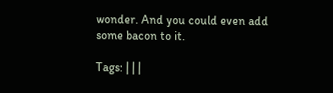wonder. And you could even add some bacon to it.

Tags: | | |